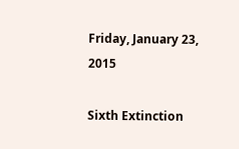Friday, January 23, 2015

Sixth Extinction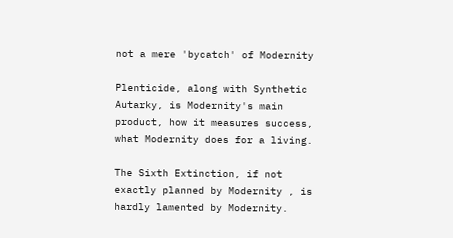not a mere 'bycatch' of Modernity

Plenticide, along with Synthetic Autarky, is Modernity's main product, how it measures success, what Modernity does for a living.

The Sixth Extinction, if not exactly planned by Modernity , is hardly lamented by Modernity.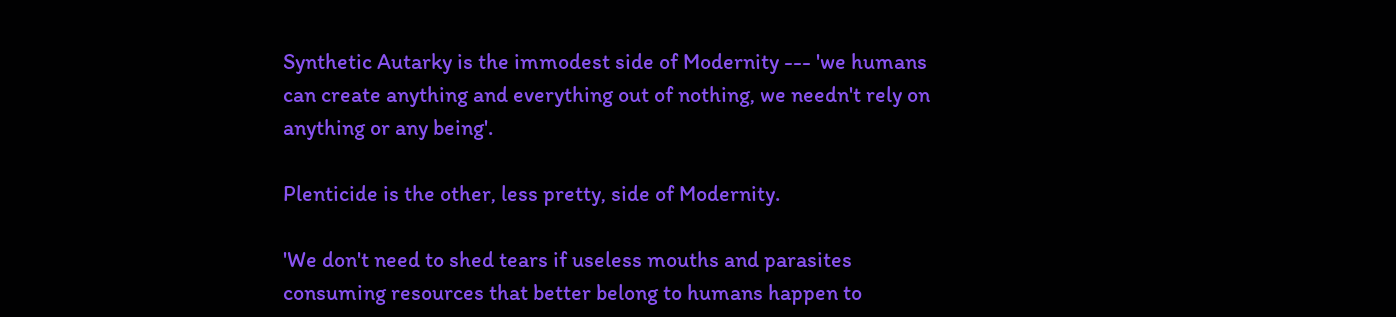Synthetic Autarky is the immodest side of Modernity --- 'we humans can create anything and everything out of nothing, we needn't rely on anything or any being'.

Plenticide is the other, less pretty, side of Modernity.

'We don't need to shed tears if useless mouths and parasites consuming resources that better belong to humans happen to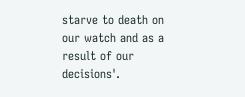starve to death on our watch and as a result of our decisions'.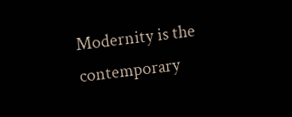Modernity is the contemporary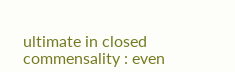ultimate in closed commensality : even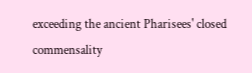exceeding the ancient Pharisees' closed commensality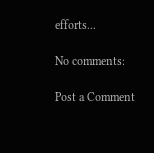efforts...

No comments:

Post a Comment